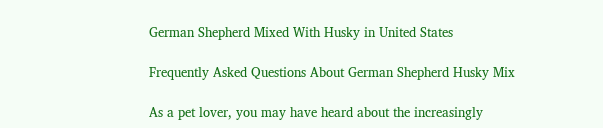German Shepherd Mixed With Husky in United States

Frequently Asked Questions About German Shepherd Husky Mix

As a pet lover, you may have heard about the increasingly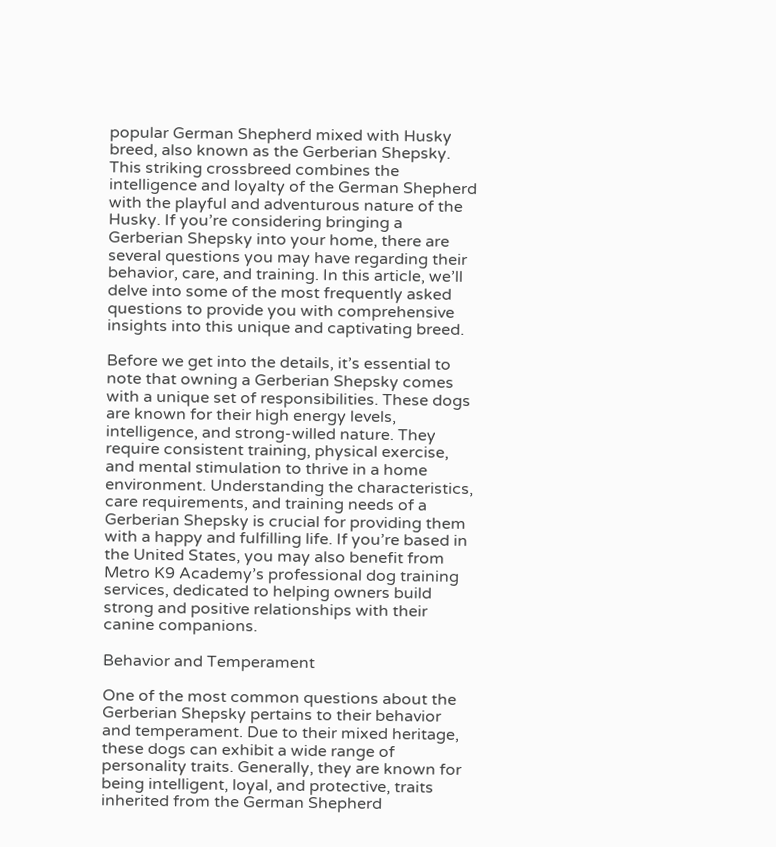popular German Shepherd mixed with Husky breed, also known as the Gerberian Shepsky. This striking crossbreed combines the intelligence and loyalty of the German Shepherd with the playful and adventurous nature of the Husky. If you’re considering bringing a Gerberian Shepsky into your home, there are several questions you may have regarding their behavior, care, and training. In this article, we’ll delve into some of the most frequently asked questions to provide you with comprehensive insights into this unique and captivating breed.

Before we get into the details, it’s essential to note that owning a Gerberian Shepsky comes with a unique set of responsibilities. These dogs are known for their high energy levels, intelligence, and strong-willed nature. They require consistent training, physical exercise, and mental stimulation to thrive in a home environment. Understanding the characteristics, care requirements, and training needs of a Gerberian Shepsky is crucial for providing them with a happy and fulfilling life. If you’re based in the United States, you may also benefit from Metro K9 Academy’s professional dog training services, dedicated to helping owners build strong and positive relationships with their canine companions.

Behavior and Temperament

One of the most common questions about the Gerberian Shepsky pertains to their behavior and temperament. Due to their mixed heritage, these dogs can exhibit a wide range of personality traits. Generally, they are known for being intelligent, loyal, and protective, traits inherited from the German Shepherd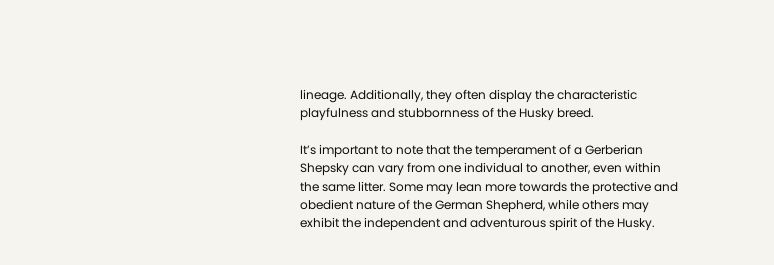lineage. Additionally, they often display the characteristic playfulness and stubbornness of the Husky breed.

It’s important to note that the temperament of a Gerberian Shepsky can vary from one individual to another, even within the same litter. Some may lean more towards the protective and obedient nature of the German Shepherd, while others may exhibit the independent and adventurous spirit of the Husky.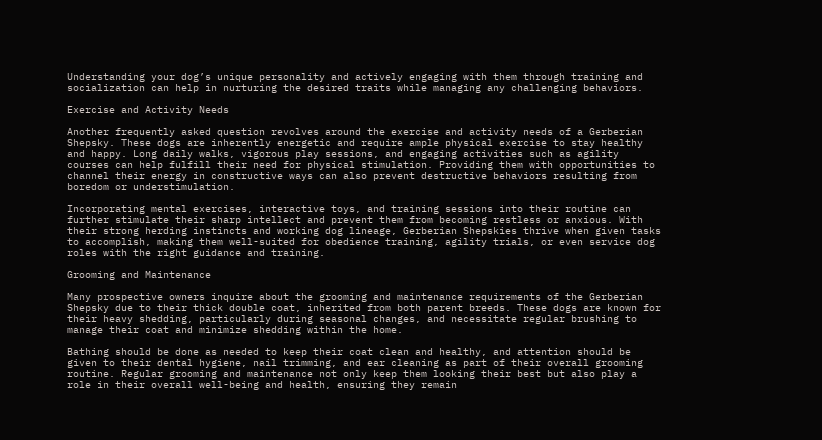Understanding your dog’s unique personality and actively engaging with them through training and socialization can help in nurturing the desired traits while managing any challenging behaviors.

Exercise and Activity Needs

Another frequently asked question revolves around the exercise and activity needs of a Gerberian Shepsky. These dogs are inherently energetic and require ample physical exercise to stay healthy and happy. Long daily walks, vigorous play sessions, and engaging activities such as agility courses can help fulfill their need for physical stimulation. Providing them with opportunities to channel their energy in constructive ways can also prevent destructive behaviors resulting from boredom or understimulation.

Incorporating mental exercises, interactive toys, and training sessions into their routine can further stimulate their sharp intellect and prevent them from becoming restless or anxious. With their strong herding instincts and working dog lineage, Gerberian Shepskies thrive when given tasks to accomplish, making them well-suited for obedience training, agility trials, or even service dog roles with the right guidance and training.

Grooming and Maintenance

Many prospective owners inquire about the grooming and maintenance requirements of the Gerberian Shepsky due to their thick double coat, inherited from both parent breeds. These dogs are known for their heavy shedding, particularly during seasonal changes, and necessitate regular brushing to manage their coat and minimize shedding within the home.

Bathing should be done as needed to keep their coat clean and healthy, and attention should be given to their dental hygiene, nail trimming, and ear cleaning as part of their overall grooming routine. Regular grooming and maintenance not only keep them looking their best but also play a role in their overall well-being and health, ensuring they remain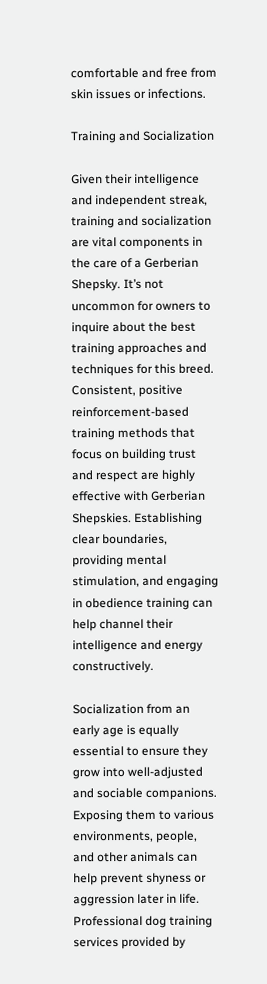comfortable and free from skin issues or infections.

Training and Socialization

Given their intelligence and independent streak, training and socialization are vital components in the care of a Gerberian Shepsky. It’s not uncommon for owners to inquire about the best training approaches and techniques for this breed. Consistent, positive reinforcement-based training methods that focus on building trust and respect are highly effective with Gerberian Shepskies. Establishing clear boundaries, providing mental stimulation, and engaging in obedience training can help channel their intelligence and energy constructively.

Socialization from an early age is equally essential to ensure they grow into well-adjusted and sociable companions. Exposing them to various environments, people, and other animals can help prevent shyness or aggression later in life. Professional dog training services provided by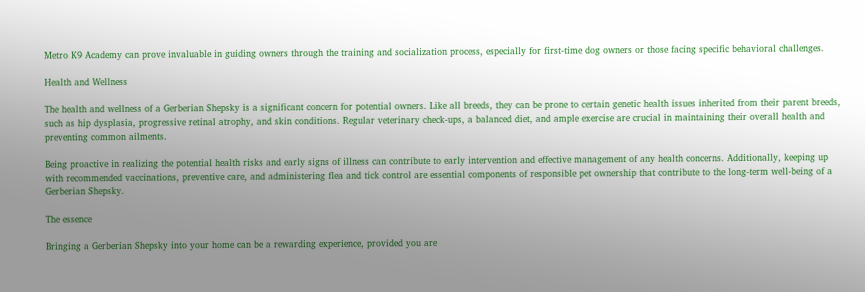Metro K9 Academy can prove invaluable in guiding owners through the training and socialization process, especially for first-time dog owners or those facing specific behavioral challenges.

Health and Wellness

The health and wellness of a Gerberian Shepsky is a significant concern for potential owners. Like all breeds, they can be prone to certain genetic health issues inherited from their parent breeds, such as hip dysplasia, progressive retinal atrophy, and skin conditions. Regular veterinary check-ups, a balanced diet, and ample exercise are crucial in maintaining their overall health and preventing common ailments.

Being proactive in realizing the potential health risks and early signs of illness can contribute to early intervention and effective management of any health concerns. Additionally, keeping up with recommended vaccinations, preventive care, and administering flea and tick control are essential components of responsible pet ownership that contribute to the long-term well-being of a Gerberian Shepsky.

The essence

Bringing a Gerberian Shepsky into your home can be a rewarding experience, provided you are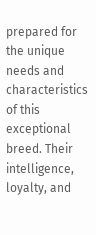prepared for the unique needs and characteristics of this exceptional breed. Their intelligence, loyalty, and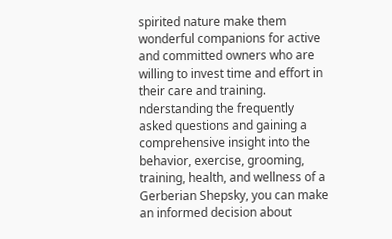spirited nature make them wonderful companions for active and committed owners who are willing to invest time and effort in their care and training. nderstanding the frequently asked questions and gaining a comprehensive insight into the behavior, exercise, grooming, training, health, and wellness of a Gerberian Shepsky, you can make an informed decision about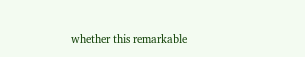whether this remarkable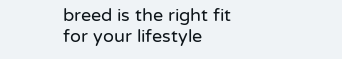breed is the right fit for your lifestyle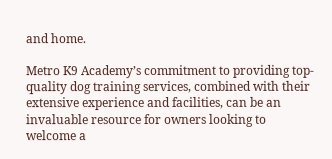and home.

Metro K9 Academy’s commitment to providing top-quality dog training services, combined with their extensive experience and facilities, can be an invaluable resource for owners looking to welcome a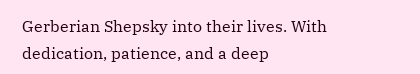Gerberian Shepsky into their lives. With dedication, patience, and a deep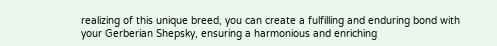realizing of this unique breed, you can create a fulfilling and enduring bond with your Gerberian Shepsky, ensuring a harmonious and enriching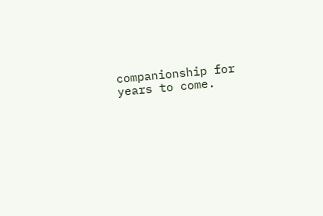companionship for years to come.